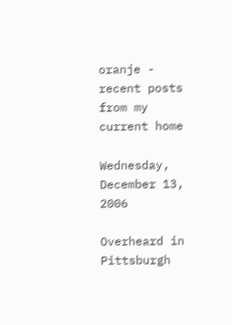oranje - recent posts from my current home

Wednesday, December 13, 2006

Overheard in Pittsburgh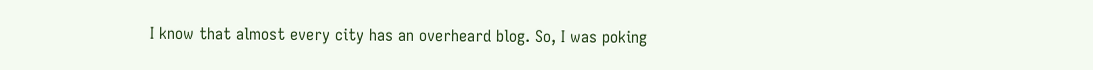I know that almost every city has an overheard blog. So, I was poking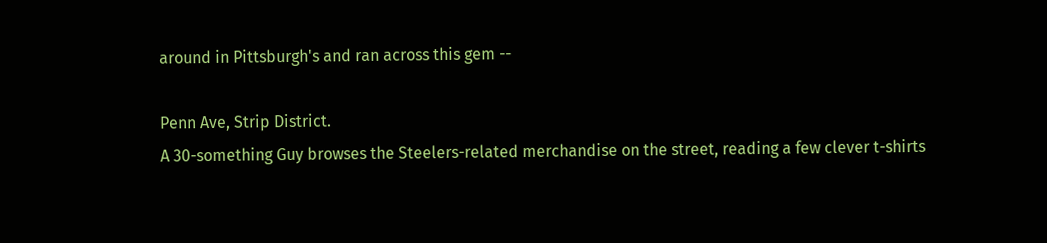around in Pittsburgh's and ran across this gem --

Penn Ave, Strip District.
A 30-something Guy browses the Steelers-related merchandise on the street, reading a few clever t-shirts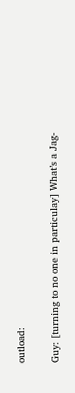outload:

Guy: [turning to no one in particulay] What’s a Jag-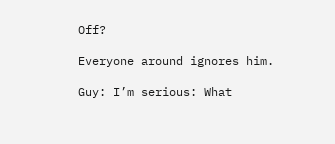Off?

Everyone around ignores him.

Guy: I’m serious: What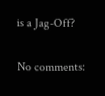is a Jag-Off?

No comments: